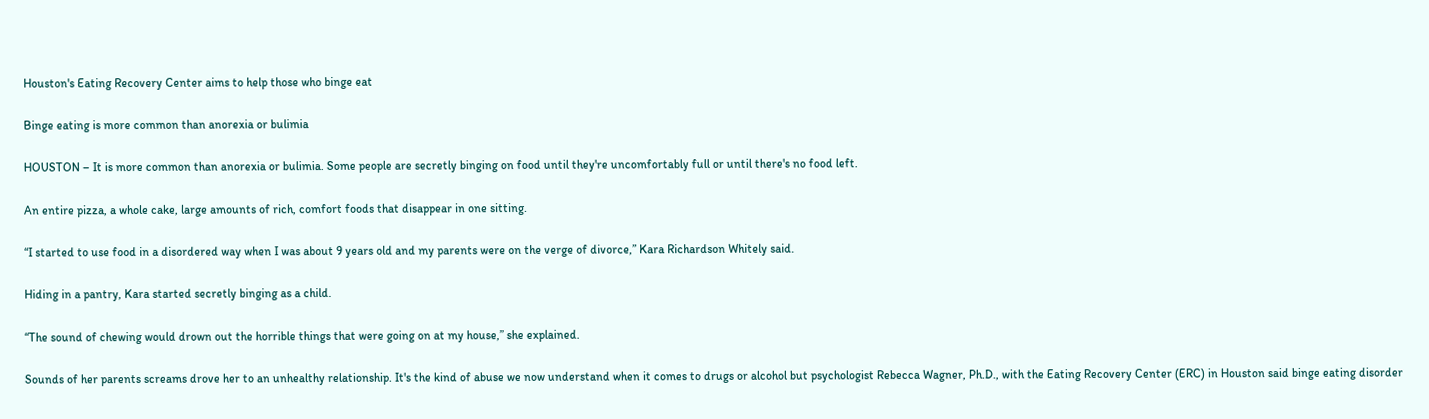Houston's Eating Recovery Center aims to help those who binge eat

Binge eating is more common than anorexia or bulimia

HOUSTON – It is more common than anorexia or bulimia. Some people are secretly binging on food until they're uncomfortably full or until there's no food left.

An entire pizza, a whole cake, large amounts of rich, comfort foods that disappear in one sitting.

“I started to use food in a disordered way when I was about 9 years old and my parents were on the verge of divorce,” Kara Richardson Whitely said.

Hiding in a pantry, Kara started secretly binging as a child.

“The sound of chewing would drown out the horrible things that were going on at my house,” she explained.

Sounds of her parents screams drove her to an unhealthy relationship. It's the kind of abuse we now understand when it comes to drugs or alcohol but psychologist Rebecca Wagner, Ph.D., with the Eating Recovery Center (ERC) in Houston said binge eating disorder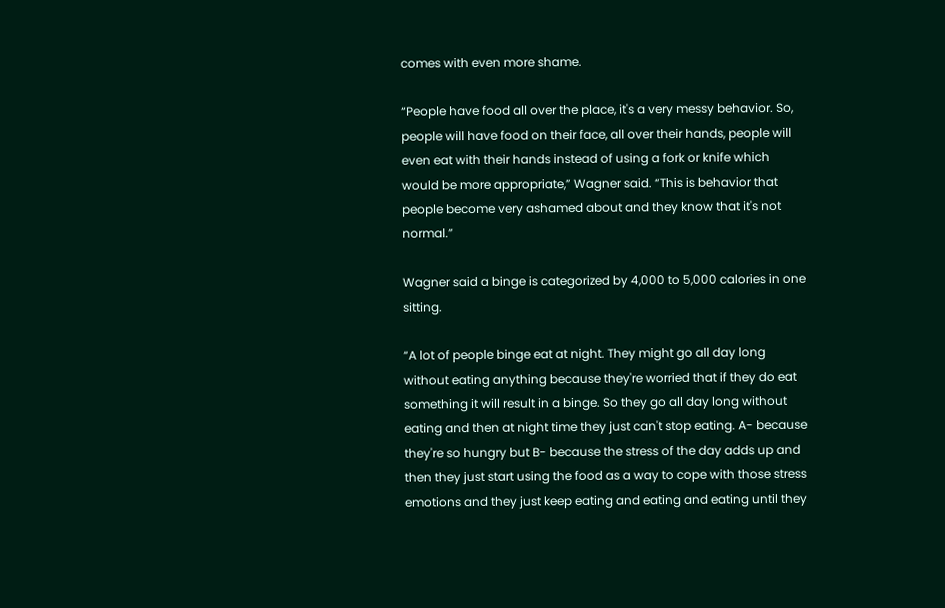comes with even more shame.

“People have food all over the place, it's a very messy behavior. So, people will have food on their face, all over their hands, people will even eat with their hands instead of using a fork or knife which would be more appropriate,” Wagner said. “This is behavior that people become very ashamed about and they know that it's not normal.”

Wagner said a binge is categorized by 4,000 to 5,000 calories in one sitting.

“A lot of people binge eat at night. They might go all day long without eating anything because they're worried that if they do eat something it will result in a binge. So they go all day long without eating and then at night time they just can't stop eating. A- because they're so hungry but B- because the stress of the day adds up and then they just start using the food as a way to cope with those stress emotions and they just keep eating and eating and eating until they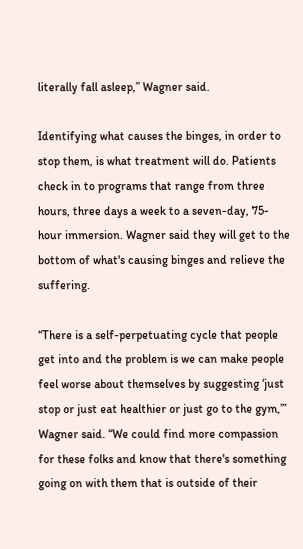literally fall asleep,” Wagner said.

Identifying what causes the binges, in order to stop them, is what treatment will do. Patients check in to programs that range from three hours, three days a week to a seven-day, 75-hour immersion. Wagner said they will get to the bottom of what's causing binges and relieve the suffering.

“There is a self-perpetuating cycle that people get into and the problem is we can make people feel worse about themselves by suggesting ‘just stop or just eat healthier or just go to the gym,’” Wagner said. “We could find more compassion for these folks and know that there's something going on with them that is outside of their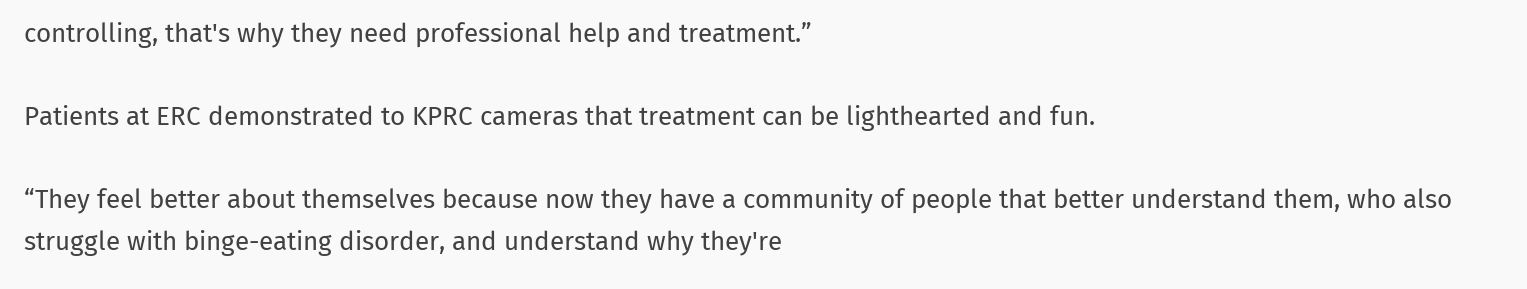controlling, that's why they need professional help and treatment.”

Patients at ERC demonstrated to KPRC cameras that treatment can be lighthearted and fun.

“They feel better about themselves because now they have a community of people that better understand them, who also struggle with binge-eating disorder, and understand why they're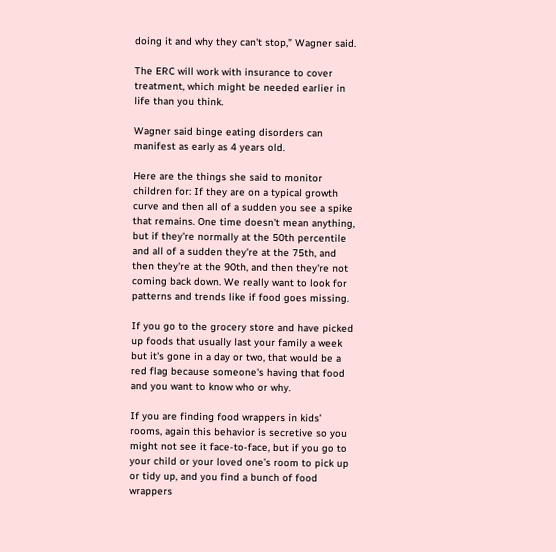doing it and why they can't stop,” Wagner said.

The ERC will work with insurance to cover treatment, which might be needed earlier in life than you think.

Wagner said binge eating disorders can manifest as early as 4 years old.

Here are the things she said to monitor children for: If they are on a typical growth curve and then all of a sudden you see a spike that remains. One time doesn't mean anything, but if they're normally at the 50th percentile and all of a sudden they're at the 75th, and then they're at the 90th, and then they're not coming back down. We really want to look for patterns and trends like if food goes missing.

If you go to the grocery store and have picked up foods that usually last your family a week but it's gone in a day or two, that would be a red flag because someone's having that food and you want to know who or why.

If you are finding food wrappers in kids’ rooms, again this behavior is secretive so you might not see it face-to-face, but if you go to your child or your loved one’s room to pick up or tidy up, and you find a bunch of food wrappers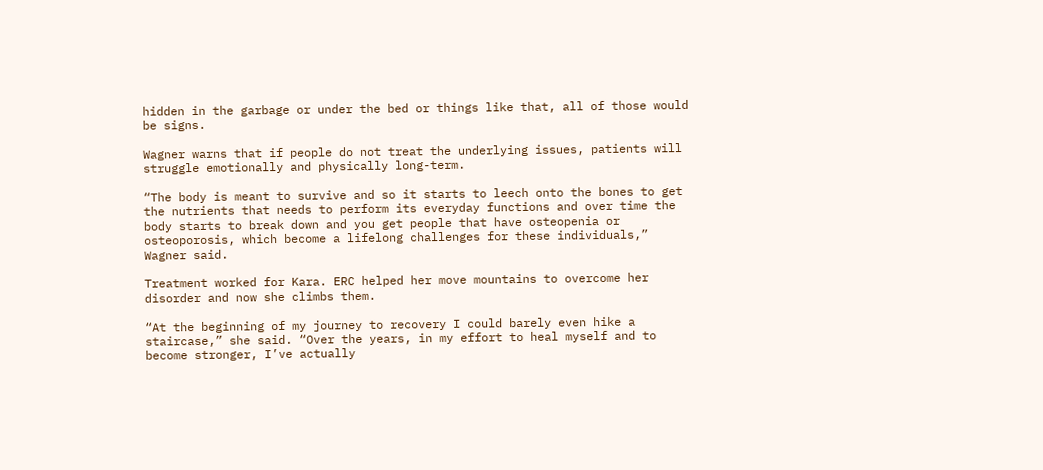hidden in the garbage or under the bed or things like that, all of those would be signs.

Wagner warns that if people do not treat the underlying issues, patients will struggle emotionally and physically long-term.

“The body is meant to survive and so it starts to leech onto the bones to get the nutrients that needs to perform its everyday functions and over time the body starts to break down and you get people that have osteopenia or osteoporosis, which become a lifelong challenges for these individuals,” Wagner said.

Treatment worked for Kara. ERC helped her move mountains to overcome her disorder and now she climbs them.

“At the beginning of my journey to recovery I could barely even hike a staircase,” she said. “Over the years, in my effort to heal myself and to become stronger, I’ve actually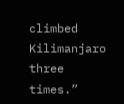climbed Kilimanjaro three times.”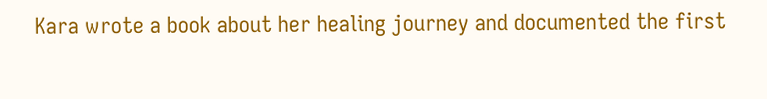Kara wrote a book about her healing journey and documented the first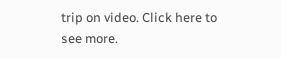trip on video. Click here to see more.